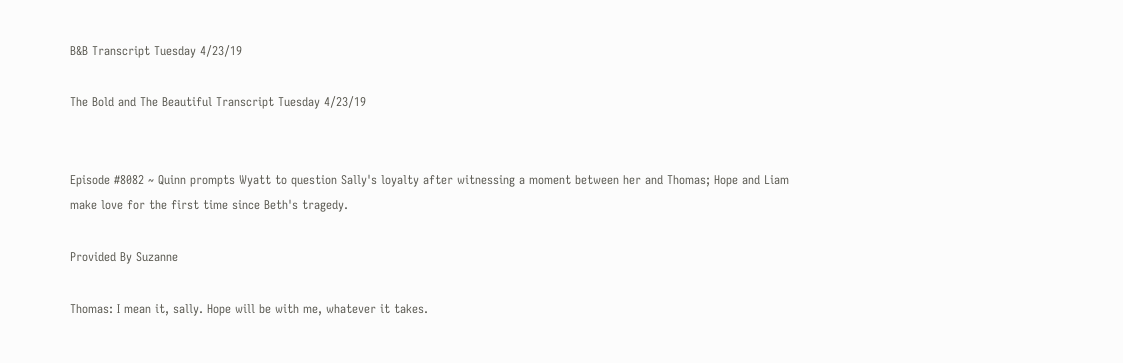B&B Transcript Tuesday 4/23/19

The Bold and The Beautiful Transcript Tuesday 4/23/19


Episode #8082 ~ Quinn prompts Wyatt to question Sally's loyalty after witnessing a moment between her and Thomas; Hope and Liam make love for the first time since Beth's tragedy.

Provided By Suzanne

Thomas: I mean it, sally. Hope will be with me, whatever it takes.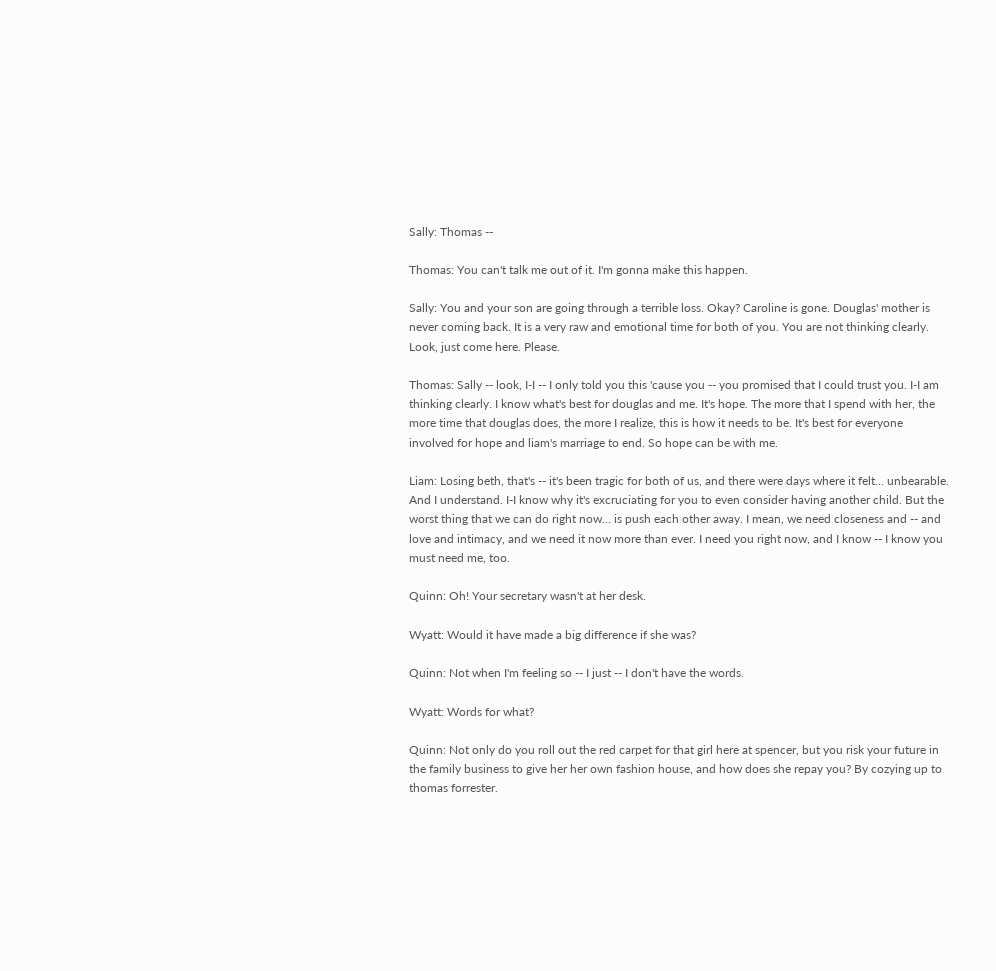Sally: Thomas --

Thomas: You can't talk me out of it. I'm gonna make this happen.

Sally: You and your son are going through a terrible loss. Okay? Caroline is gone. Douglas' mother is never coming back. It is a very raw and emotional time for both of you. You are not thinking clearly. Look, just come here. Please.

Thomas: Sally -- look, I-I -- I only told you this 'cause you -- you promised that I could trust you. I-I am thinking clearly. I know what's best for douglas and me. It's hope. The more that I spend with her, the more time that douglas does, the more I realize, this is how it needs to be. It's best for everyone involved for hope and liam's marriage to end. So hope can be with me.

Liam: Losing beth, that's -- it's been tragic for both of us, and there were days where it felt... unbearable. And I understand. I-I know why it's excruciating for you to even consider having another child. But the worst thing that we can do right now... is push each other away. I mean, we need closeness and -- and love and intimacy, and we need it now more than ever. I need you right now, and I know -- I know you must need me, too.

Quinn: Oh! Your secretary wasn't at her desk.

Wyatt: Would it have made a big difference if she was?

Quinn: Not when I'm feeling so -- I just -- I don't have the words.

Wyatt: Words for what?

Quinn: Not only do you roll out the red carpet for that girl here at spencer, but you risk your future in the family business to give her her own fashion house, and how does she repay you? By cozying up to thomas forrester.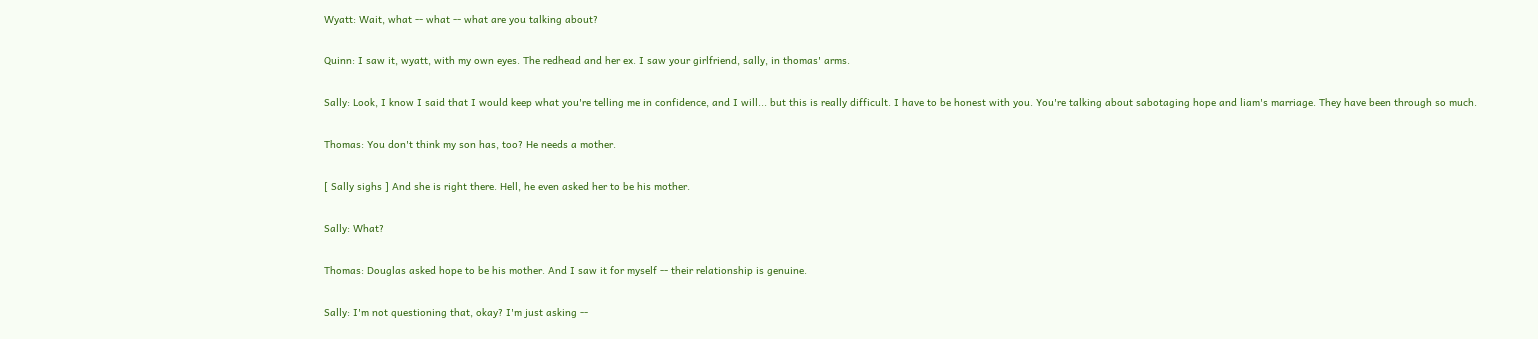Wyatt: Wait, what -- what -- what are you talking about?

Quinn: I saw it, wyatt, with my own eyes. The redhead and her ex. I saw your girlfriend, sally, in thomas' arms.

Sally: Look, I know I said that I would keep what you're telling me in confidence, and I will... but this is really difficult. I have to be honest with you. You're talking about sabotaging hope and liam's marriage. They have been through so much.

Thomas: You don't think my son has, too? He needs a mother.

[ Sally sighs ] And she is right there. Hell, he even asked her to be his mother.

Sally: What?

Thomas: Douglas asked hope to be his mother. And I saw it for myself -- their relationship is genuine.

Sally: I'm not questioning that, okay? I'm just asking --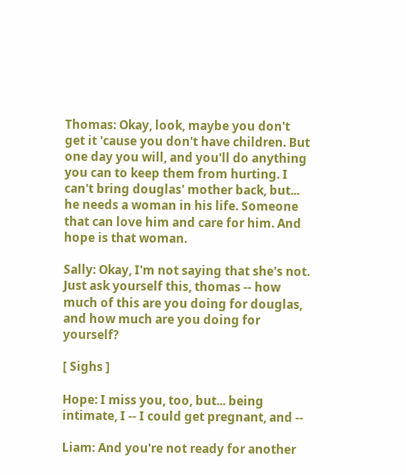Thomas: Okay, look, maybe you don't get it 'cause you don't have children. But one day you will, and you'll do anything you can to keep them from hurting. I can't bring douglas' mother back, but... he needs a woman in his life. Someone that can love him and care for him. And hope is that woman.

Sally: Okay, I'm not saying that she's not. Just ask yourself this, thomas -- how much of this are you doing for douglas, and how much are you doing for yourself?

[ Sighs ]

Hope: I miss you, too, but... being intimate, I -- I could get pregnant, and --

Liam: And you're not ready for another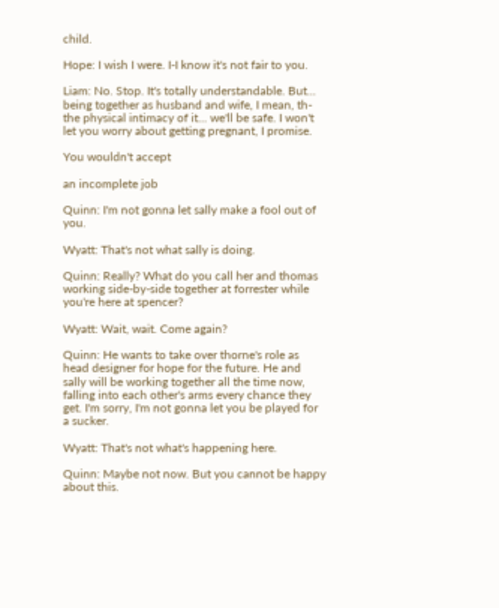child.

Hope: I wish I were. I-I know it's not fair to you.

Liam: No. Stop. It's totally understandable. But... being together as husband and wife, I mean, th-the physical intimacy of it... we'll be safe. I won't let you worry about getting pregnant, I promise.

You wouldn't accept

an incomplete job

Quinn: I'm not gonna let sally make a fool out of you.

Wyatt: That's not what sally is doing.

Quinn: Really? What do you call her and thomas working side-by-side together at forrester while you're here at spencer?

Wyatt: Wait, wait. Come again?

Quinn: He wants to take over thorne's role as head designer for hope for the future. He and sally will be working together all the time now, falling into each other's arms every chance they get. I'm sorry, I'm not gonna let you be played for a sucker.

Wyatt: That's not what's happening here.

Quinn: Maybe not now. But you cannot be happy about this.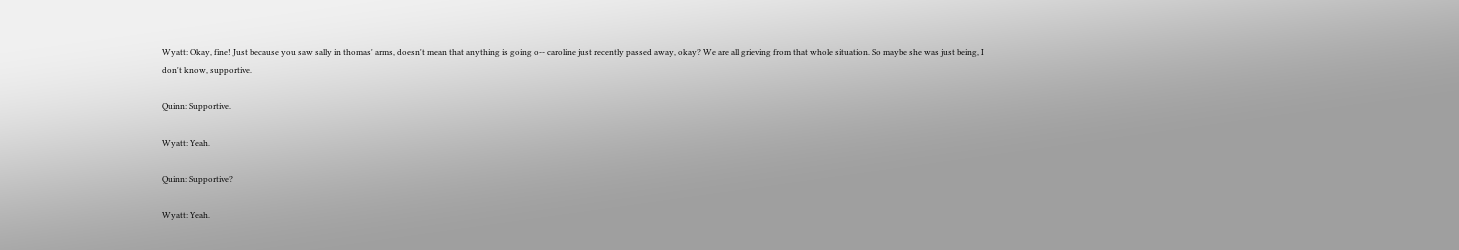Wyatt: Okay, fine! Just because you saw sally in thomas' arms, doesn't mean that anything is going o-- caroline just recently passed away, okay? We are all grieving from that whole situation. So maybe she was just being, I don't know, supportive.

Quinn: Supportive.

Wyatt: Yeah.

Quinn: Supportive?

Wyatt: Yeah.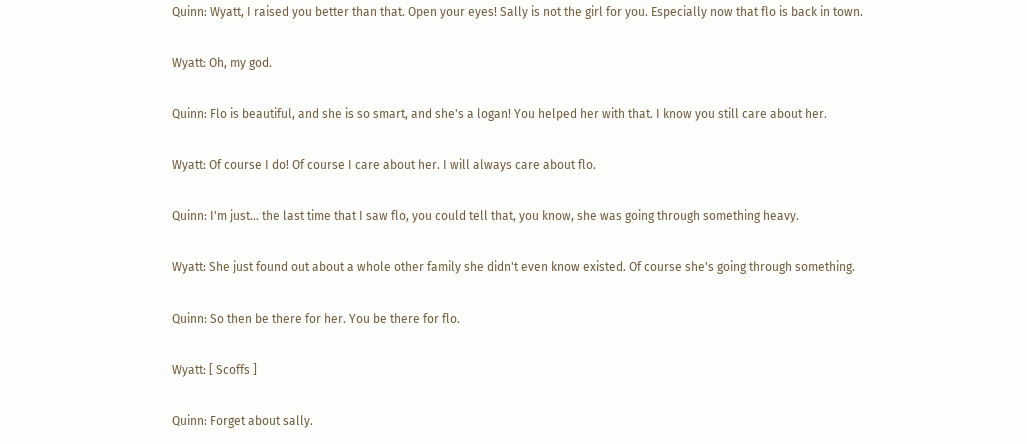Quinn: Wyatt, I raised you better than that. Open your eyes! Sally is not the girl for you. Especially now that flo is back in town.

Wyatt: Oh, my god.

Quinn: Flo is beautiful, and she is so smart, and she's a logan! You helped her with that. I know you still care about her.

Wyatt: Of course I do! Of course I care about her. I will always care about flo.

Quinn: I'm just... the last time that I saw flo, you could tell that, you know, she was going through something heavy.

Wyatt: She just found out about a whole other family she didn't even know existed. Of course she's going through something.

Quinn: So then be there for her. You be there for flo.

Wyatt: [ Scoffs ]

Quinn: Forget about sally.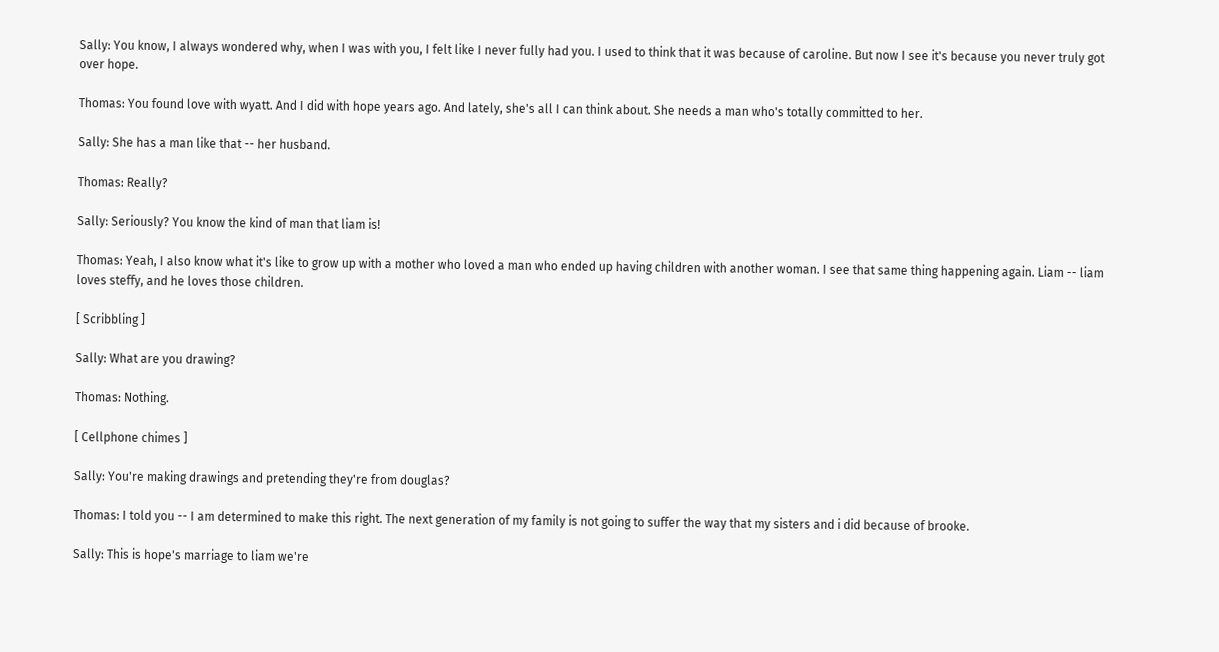Sally: You know, I always wondered why, when I was with you, I felt like I never fully had you. I used to think that it was because of caroline. But now I see it's because you never truly got over hope.

Thomas: You found love with wyatt. And I did with hope years ago. And lately, she's all I can think about. She needs a man who's totally committed to her.

Sally: She has a man like that -- her husband.

Thomas: Really?

Sally: Seriously? You know the kind of man that liam is!

Thomas: Yeah, I also know what it's like to grow up with a mother who loved a man who ended up having children with another woman. I see that same thing happening again. Liam -- liam loves steffy, and he loves those children.

[ Scribbling ]

Sally: What are you drawing?

Thomas: Nothing.

[ Cellphone chimes ]

Sally: You're making drawings and pretending they're from douglas?

Thomas: I told you -- I am determined to make this right. The next generation of my family is not going to suffer the way that my sisters and i did because of brooke.

Sally: This is hope's marriage to liam we're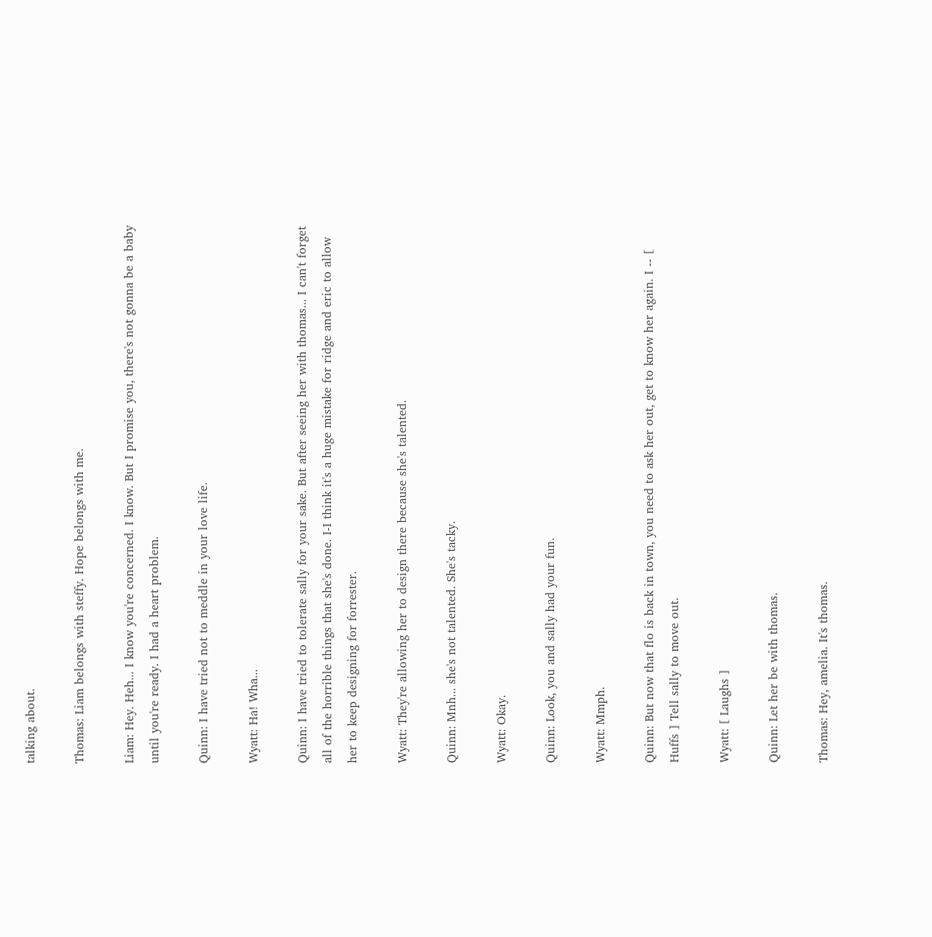talking about.

Thomas: Liam belongs with steffy. Hope belongs with me.

Liam: Hey. Heh... I know you're concerned. I know. But I promise you, there's not gonna be a baby until you're ready. I had a heart problem.

Quinn: I have tried not to meddle in your love life.

Wyatt: Ha! Wha...

Quinn: I have tried to tolerate sally for your sake. But after seeing her with thomas... I can't forget all of the horrible things that she's done. I-I think it's a huge mistake for ridge and eric to allow her to keep designing for forrester.

Wyatt: They're allowing her to design there because she's talented.

Quinn: Mnh... she's not talented. She's tacky.

Wyatt: Okay.

Quinn: Look, you and sally had your fun.

Wyatt: Mmph.

Quinn: But now that flo is back in town, you need to ask her out, get to know her again. I -- [ Huffs ] Tell sally to move out.

Wyatt: [ Laughs ]

Quinn: Let her be with thomas.

Thomas: Hey, amelia. It's thomas.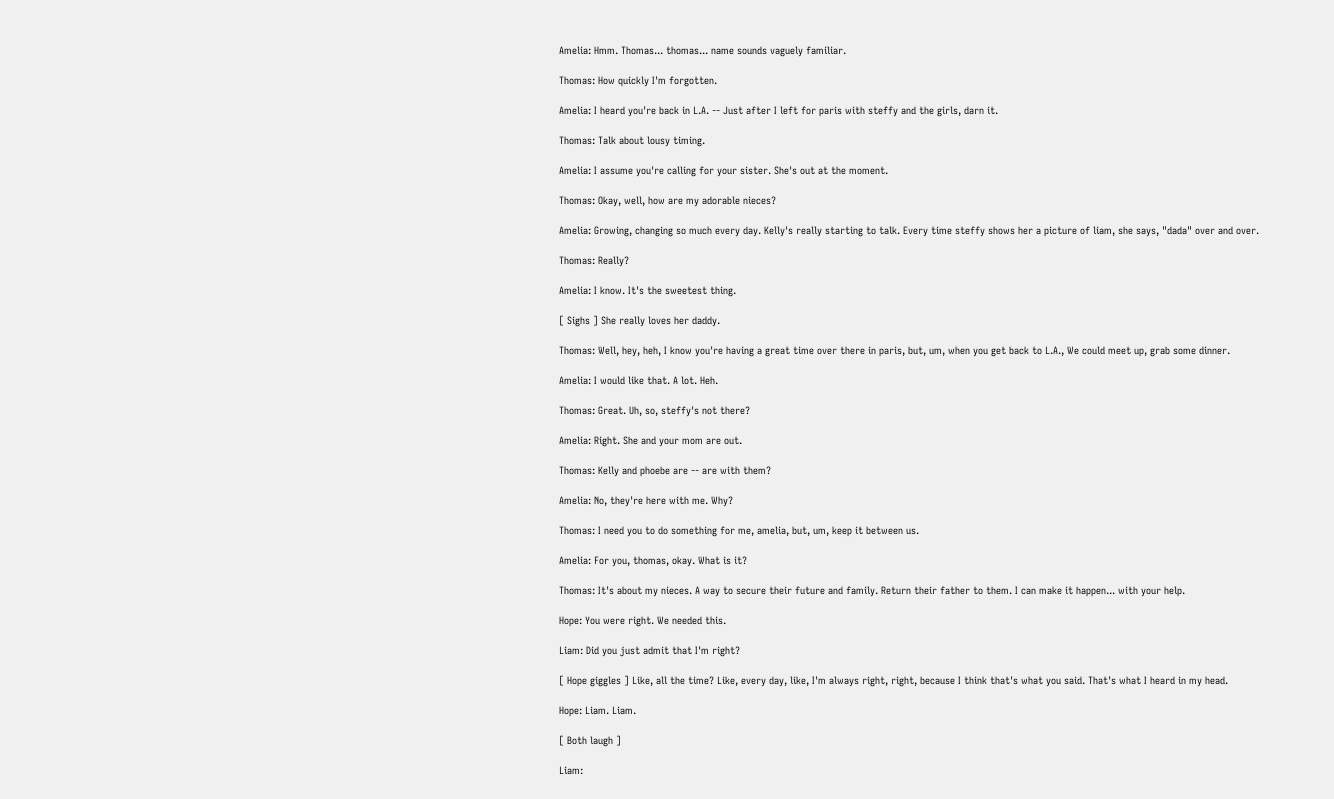Amelia: Hmm. Thomas... thomas... name sounds vaguely familiar.

Thomas: How quickly I'm forgotten.

Amelia: I heard you're back in L.A. -- Just after I left for paris with steffy and the girls, darn it.

Thomas: Talk about lousy timing.

Amelia: I assume you're calling for your sister. She's out at the moment.

Thomas: Okay, well, how are my adorable nieces?

Amelia: Growing, changing so much every day. Kelly's really starting to talk. Every time steffy shows her a picture of liam, she says, "dada" over and over.

Thomas: Really?

Amelia: I know. It's the sweetest thing.

[ Sighs ] She really loves her daddy.

Thomas: Well, hey, heh, I know you're having a great time over there in paris, but, um, when you get back to L.A., We could meet up, grab some dinner.

Amelia: I would like that. A lot. Heh.

Thomas: Great. Uh, so, steffy's not there?

Amelia: Right. She and your mom are out.

Thomas: Kelly and phoebe are -- are with them?

Amelia: No, they're here with me. Why?

Thomas: I need you to do something for me, amelia, but, um, keep it between us.

Amelia: For you, thomas, okay. What is it?

Thomas: It's about my nieces. A way to secure their future and family. Return their father to them. I can make it happen... with your help.

Hope: You were right. We needed this.

Liam: Did you just admit that I'm right?

[ Hope giggles ] Like, all the time? Like, every day, like, I'm always right, right, because I think that's what you said. That's what I heard in my head.

Hope: Liam. Liam.

[ Both laugh ]

Liam: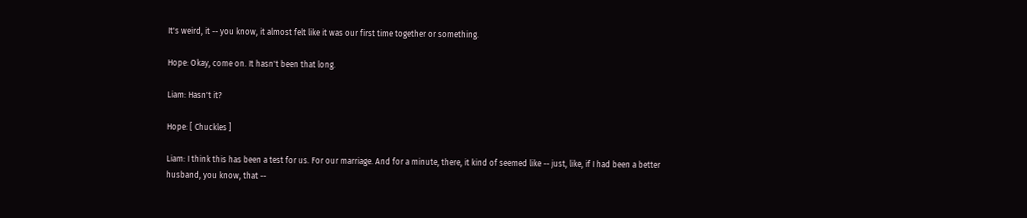It's weird, it -- you know, it almost felt like it was our first time together or something.

Hope: Okay, come on. It hasn't been that long.

Liam: Hasn't it?

Hope: [ Chuckles ]

Liam: I think this has been a test for us. For our marriage. And for a minute, there, it kind of seemed like -- just, like, if I had been a better husband, you know, that --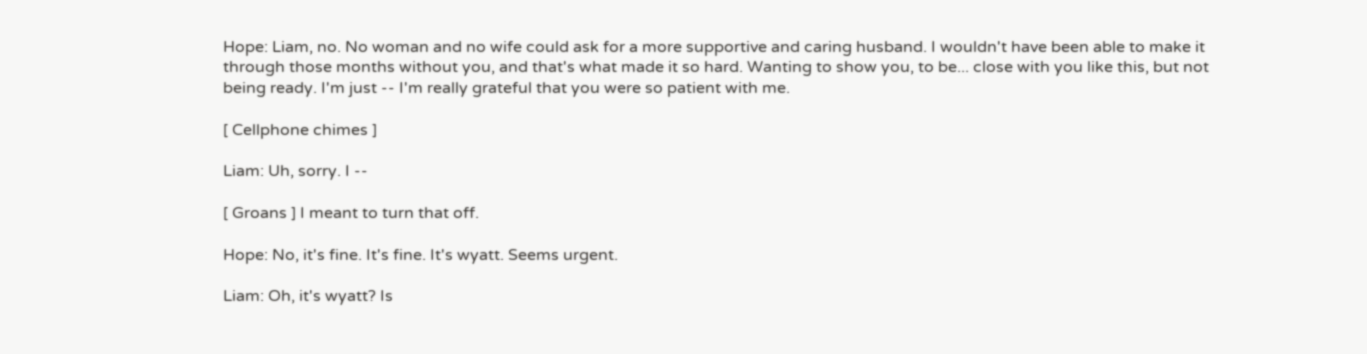Hope: Liam, no. No woman and no wife could ask for a more supportive and caring husband. I wouldn't have been able to make it through those months without you, and that's what made it so hard. Wanting to show you, to be... close with you like this, but not being ready. I'm just -- I'm really grateful that you were so patient with me.

[ Cellphone chimes ]

Liam: Uh, sorry. I --

[ Groans ] I meant to turn that off.

Hope: No, it's fine. It's fine. It's wyatt. Seems urgent.

Liam: Oh, it's wyatt? Is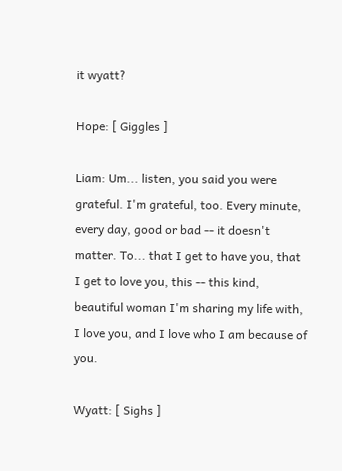it wyatt?

Hope: [ Giggles ]

Liam: Um... listen, you said you were grateful. I'm grateful, too. Every minute, every day, good or bad -- it doesn't matter. To... that I get to have you, that I get to love you, this -- this kind, beautiful woman I'm sharing my life with, I love you, and I love who I am because of you.

Wyatt: [ Sighs ]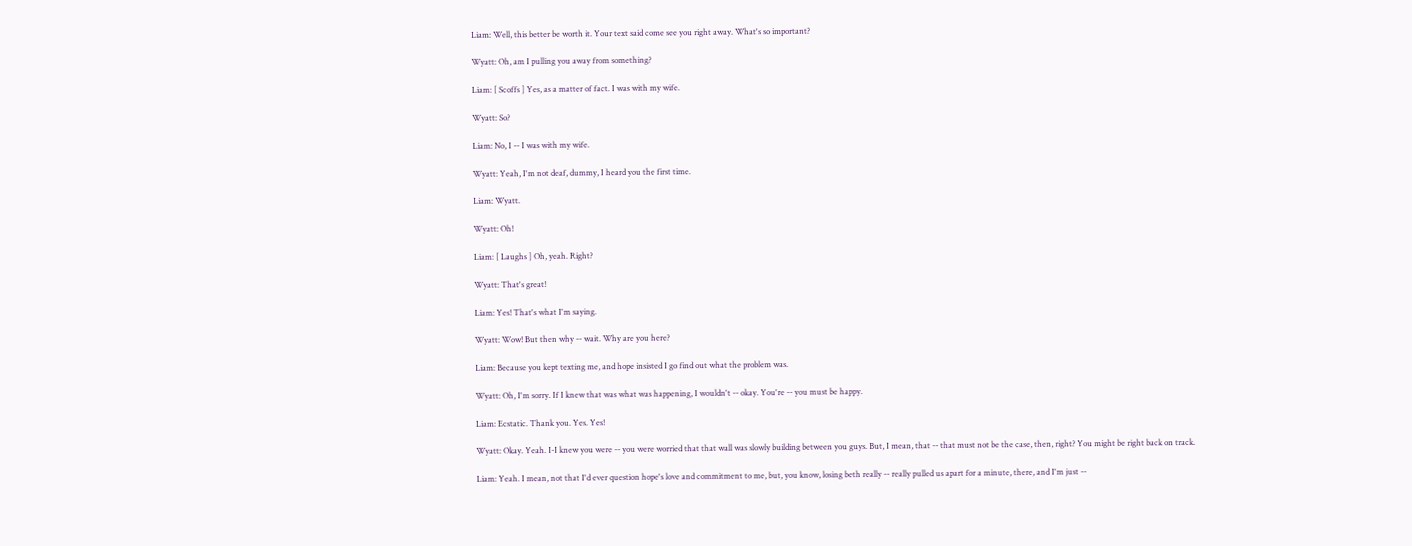Liam: Well, this better be worth it. Your text said come see you right away. What's so important?

Wyatt: Oh, am I pulling you away from something?

Liam: [ Scoffs ] Yes, as a matter of fact. I was with my wife.

Wyatt: So?

Liam: No, I -- I was with my wife.

Wyatt: Yeah, I'm not deaf, dummy, I heard you the first time.

Liam: Wyatt.

Wyatt: Oh!

Liam: [ Laughs ] Oh, yeah. Right?

Wyatt: That's great!

Liam: Yes! That's what I'm saying.

Wyatt: Wow! But then why -- wait. Why are you here?

Liam: Because you kept texting me, and hope insisted I go find out what the problem was.

Wyatt: Oh, I'm sorry. If I knew that was what was happening, I wouldn't -- okay. You're -- you must be happy.

Liam: Ecstatic. Thank you. Yes. Yes!

Wyatt: Okay. Yeah. I-I knew you were -- you were worried that that wall was slowly building between you guys. But, I mean, that -- that must not be the case, then, right? You might be right back on track.

Liam: Yeah. I mean, not that I'd ever question hope's love and commitment to me, but, you know, losing beth really -- really pulled us apart for a minute, there, and I'm just --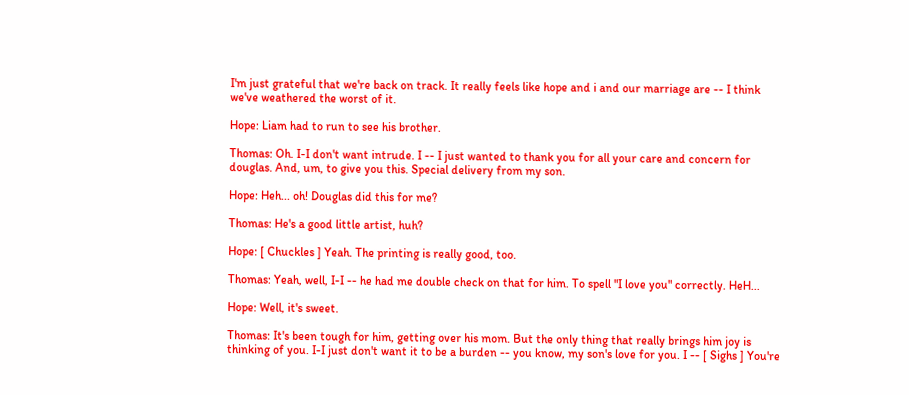I'm just grateful that we're back on track. It really feels like hope and i and our marriage are -- I think we've weathered the worst of it.

Hope: Liam had to run to see his brother.

Thomas: Oh. I-I don't want intrude. I -- I just wanted to thank you for all your care and concern for douglas. And, um, to give you this. Special delivery from my son.

Hope: Heh... oh! Douglas did this for me?

Thomas: He's a good little artist, huh?

Hope: [ Chuckles ] Yeah. The printing is really good, too.

Thomas: Yeah, well, I-I -- he had me double check on that for him. To spell "I love you" correctly. HeH...

Hope: Well, it's sweet.

Thomas: It's been tough for him, getting over his mom. But the only thing that really brings him joy is thinking of you. I-I just don't want it to be a burden -- you know, my son's love for you. I -- [ Sighs ] You're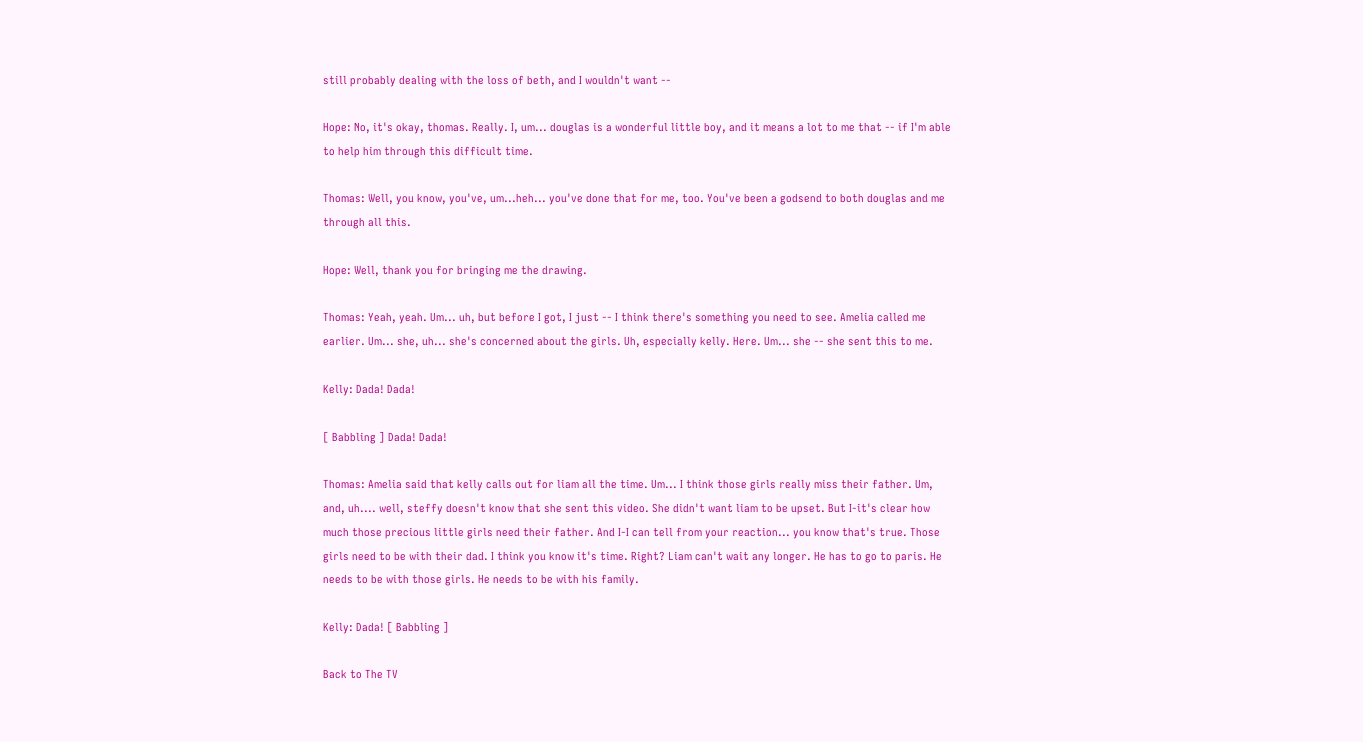still probably dealing with the loss of beth, and I wouldn't want --

Hope: No, it's okay, thomas. Really. I, um... douglas is a wonderful little boy, and it means a lot to me that -- if I'm able to help him through this difficult time.

Thomas: Well, you know, you've, um...heh... you've done that for me, too. You've been a godsend to both douglas and me through all this.

Hope: Well, thank you for bringing me the drawing.

Thomas: Yeah, yeah. Um... uh, but before I got, I just -- I think there's something you need to see. Amelia called me earlier. Um... she, uh... she's concerned about the girls. Uh, especially kelly. Here. Um... she -- she sent this to me.

Kelly: Dada! Dada!

[ Babbling ] Dada! Dada!

Thomas: Amelia said that kelly calls out for liam all the time. Um... I think those girls really miss their father. Um, and, uh.... well, steffy doesn't know that she sent this video. She didn't want liam to be upset. But I-it's clear how much those precious little girls need their father. And I-I can tell from your reaction... you know that's true. Those girls need to be with their dad. I think you know it's time. Right? Liam can't wait any longer. He has to go to paris. He needs to be with those girls. He needs to be with his family.

Kelly: Dada! [ Babbling ]

Back to The TV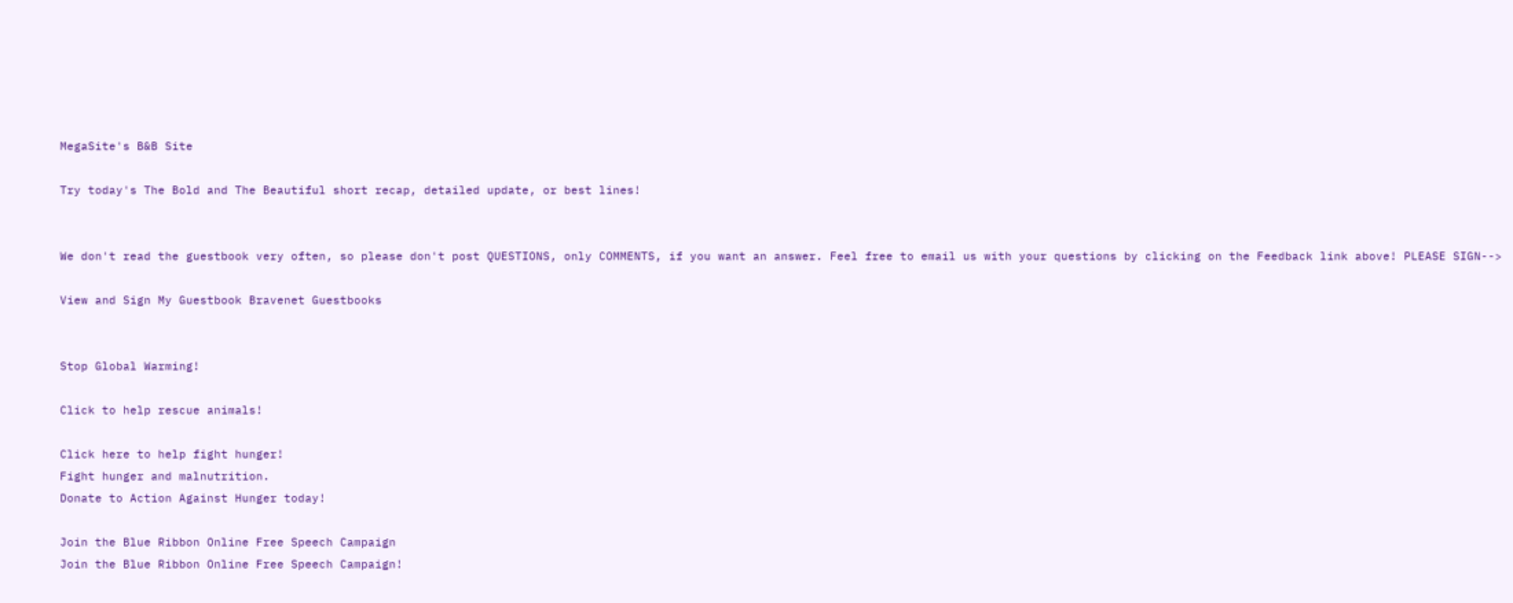MegaSite's B&B Site

Try today's The Bold and The Beautiful short recap, detailed update, or best lines!


We don't read the guestbook very often, so please don't post QUESTIONS, only COMMENTS, if you want an answer. Feel free to email us with your questions by clicking on the Feedback link above! PLEASE SIGN-->

View and Sign My Guestbook Bravenet Guestbooks


Stop Global Warming!

Click to help rescue animals!

Click here to help fight hunger!
Fight hunger and malnutrition.
Donate to Action Against Hunger today!

Join the Blue Ribbon Online Free Speech Campaign
Join the Blue Ribbon Online Free Speech Campaign!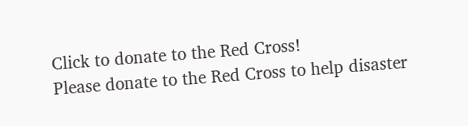Click to donate to the Red Cross!
Please donate to the Red Cross to help disaster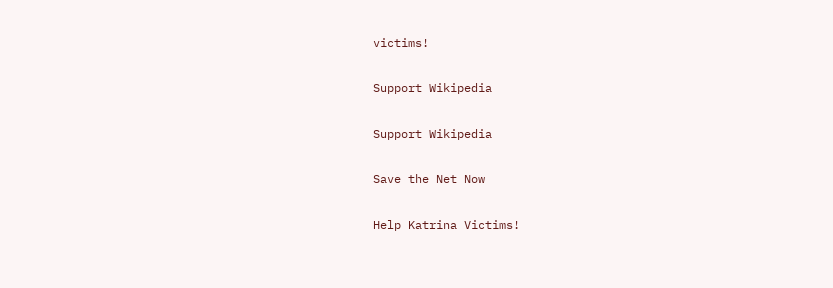victims!

Support Wikipedia

Support Wikipedia

Save the Net Now

Help Katrina Victims!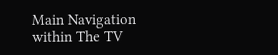Main Navigation within The TV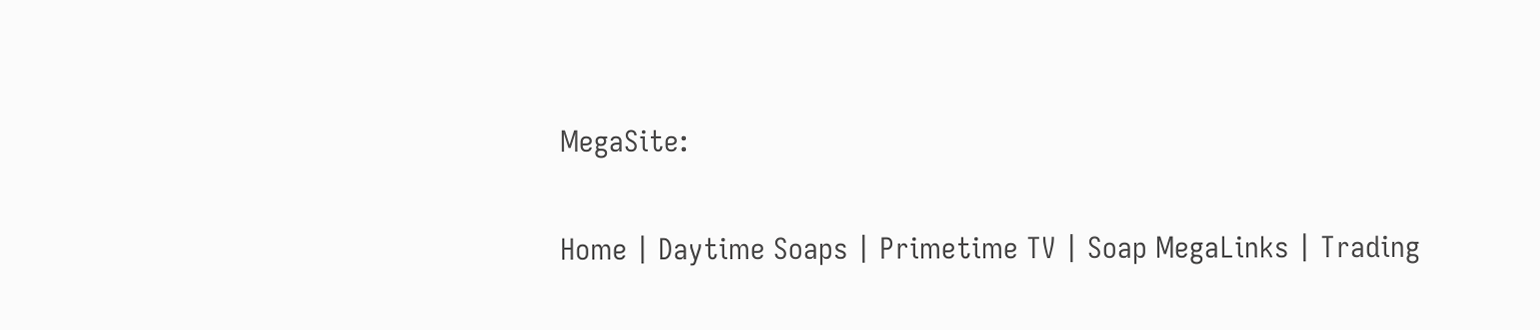MegaSite:

Home | Daytime Soaps | Primetime TV | Soap MegaLinks | Trading